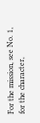For the mission, see No. 1, for the character,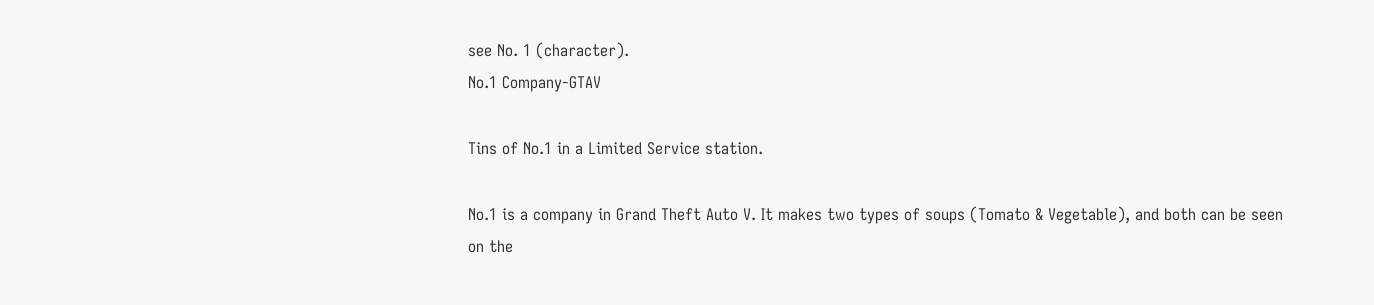see No. 1 (character).
No.1 Company-GTAV

Tins of No.1 in a Limited Service station.

No.1 is a company in Grand Theft Auto V. It makes two types of soups (Tomato & Vegetable), and both can be seen on the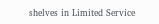shelves in Limited Service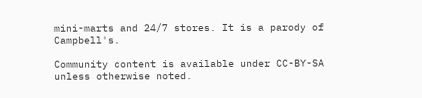mini-marts and 24/7 stores. It is a parody of Campbell's.

Community content is available under CC-BY-SA unless otherwise noted.